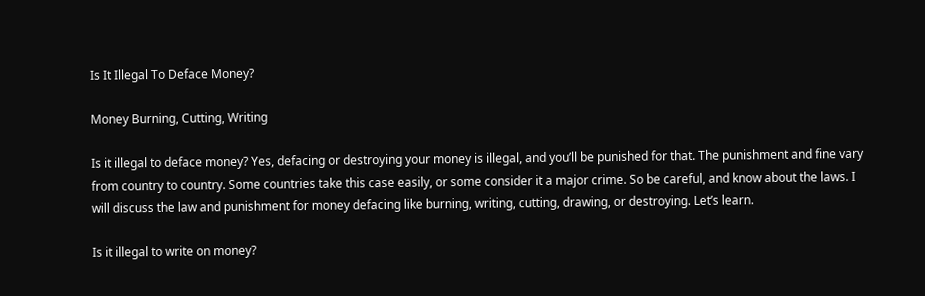Is It Illegal To Deface Money?

Money Burning, Cutting, Writing

Is it illegal to deface money? Yes, defacing or destroying your money is illegal, and you’ll be punished for that. The punishment and fine vary from country to country. Some countries take this case easily, or some consider it a major crime. So be careful, and know about the laws. I will discuss the law and punishment for money defacing like burning, writing, cutting, drawing, or destroying. Let’s learn.

Is it illegal to write on money?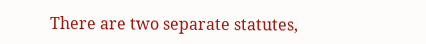There are two separate statutes,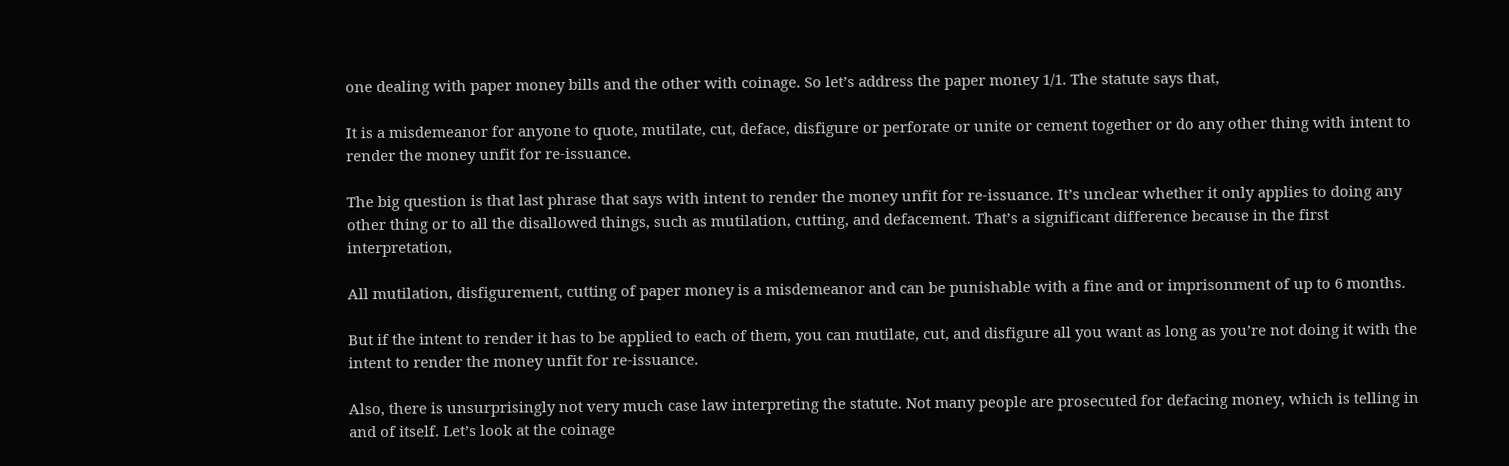one dealing with paper money bills and the other with coinage. So let’s address the paper money 1/1. The statute says that,

It is a misdemeanor for anyone to quote, mutilate, cut, deface, disfigure or perforate or unite or cement together or do any other thing with intent to render the money unfit for re-issuance.

The big question is that last phrase that says with intent to render the money unfit for re-issuance. It’s unclear whether it only applies to doing any other thing or to all the disallowed things, such as mutilation, cutting, and defacement. That’s a significant difference because in the first interpretation,

All mutilation, disfigurement, cutting of paper money is a misdemeanor and can be punishable with a fine and or imprisonment of up to 6 months.

But if the intent to render it has to be applied to each of them, you can mutilate, cut, and disfigure all you want as long as you’re not doing it with the intent to render the money unfit for re-issuance.

Also, there is unsurprisingly not very much case law interpreting the statute. Not many people are prosecuted for defacing money, which is telling in and of itself. Let’s look at the coinage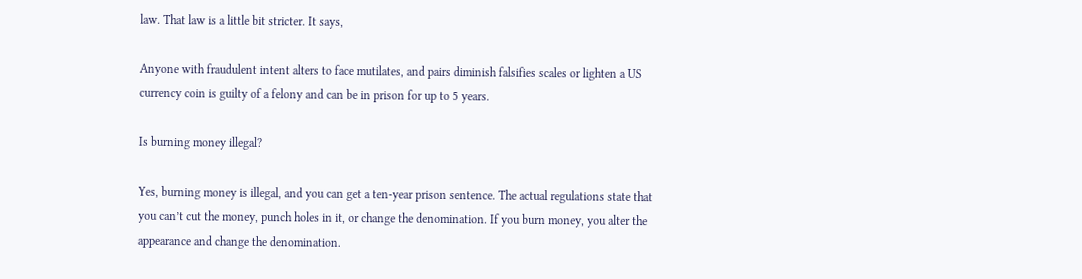law. That law is a little bit stricter. It says,

Anyone with fraudulent intent alters to face mutilates, and pairs diminish falsifies scales or lighten a US currency coin is guilty of a felony and can be in prison for up to 5 years.

Is burning money illegal?

Yes, burning money is illegal, and you can get a ten-year prison sentence. The actual regulations state that you can’t cut the money, punch holes in it, or change the denomination. If you burn money, you alter the appearance and change the denomination.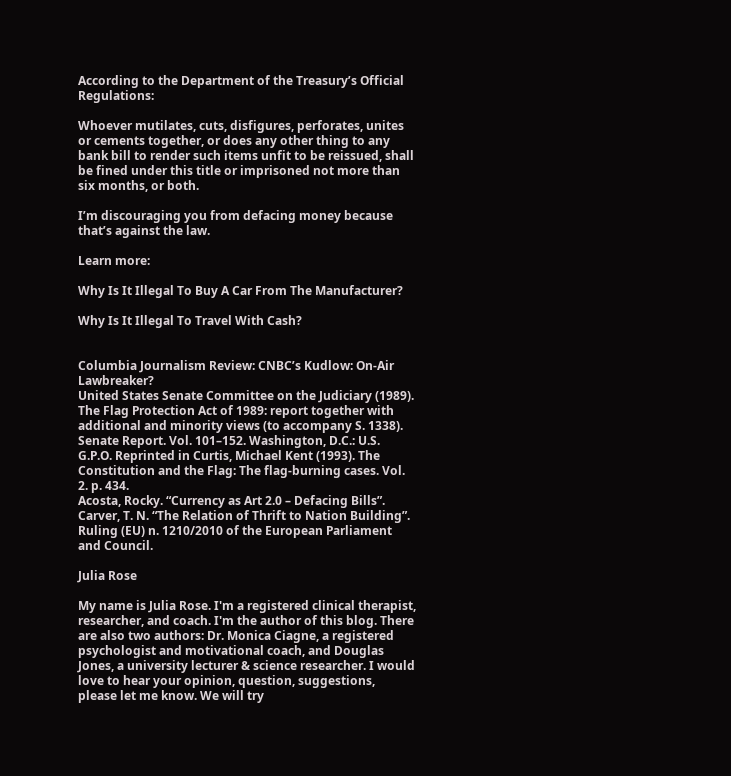According to the Department of the Treasury’s Official Regulations:

Whoever mutilates, cuts, disfigures, perforates, unites or cements together, or does any other thing to any bank bill to render such items unfit to be reissued, shall be fined under this title or imprisoned not more than six months, or both.

I’m discouraging you from defacing money because that’s against the law.

Learn more:

Why Is It Illegal To Buy A Car From The Manufacturer?

Why Is It Illegal To Travel With Cash?


Columbia Journalism Review: CNBC’s Kudlow: On-Air Lawbreaker?
United States Senate Committee on the Judiciary (1989). The Flag Protection Act of 1989: report together with additional and minority views (to accompany S. 1338). Senate Report. Vol. 101–152. Washington, D.C.: U.S. G.P.O. Reprinted in Curtis, Michael Kent (1993). The Constitution and the Flag: The flag-burning cases. Vol. 2. p. 434.
Acosta, Rocky. “Currency as Art 2.0 – Defacing Bills”.
Carver, T. N. “The Relation of Thrift to Nation Building”.
Ruling (EU) n. 1210/2010 of the European Parliament and Council.

Julia Rose

My name is Julia Rose. I'm a registered clinical therapist, researcher, and coach. I'm the author of this blog. There are also two authors: Dr. Monica Ciagne, a registered psychologist and motivational coach, and Douglas Jones, a university lecturer & science researcher. I would love to hear your opinion, question, suggestions, please let me know. We will try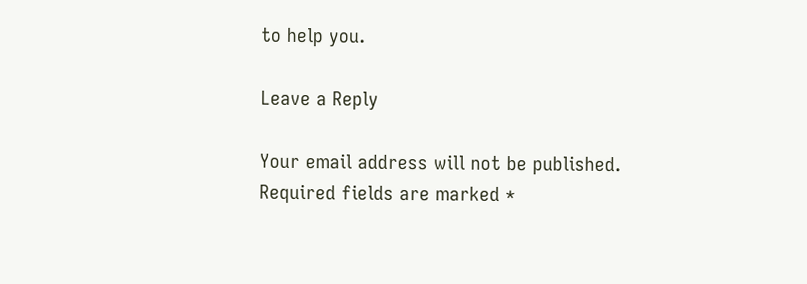to help you.

Leave a Reply

Your email address will not be published. Required fields are marked *